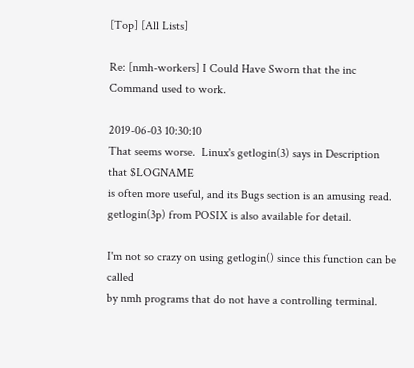[Top] [All Lists]

Re: [nmh-workers] I Could Have Sworn that the inc Command used to work.

2019-06-03 10:30:10
That seems worse.  Linux's getlogin(3) says in Description that $LOGNAME
is often more useful, and its Bugs section is an amusing read.
getlogin(3p) from POSIX is also available for detail.

I'm not so crazy on using getlogin() since this function can be called
by nmh programs that do not have a controlling terminal.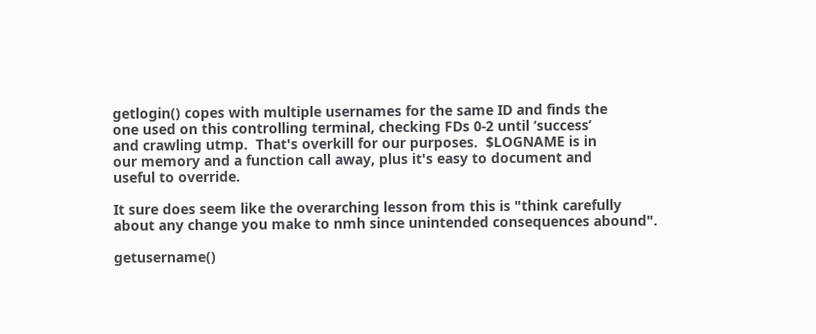getlogin() copes with multiple usernames for the same ID and finds the
one used on this controlling terminal, checking FDs 0-2 until ‘success’
and crawling utmp.  That's overkill for our purposes.  $LOGNAME is in
our memory and a function call away, plus it's easy to document and
useful to override.

It sure does seem like the overarching lesson from this is "think carefully
about any change you make to nmh since unintended consequences abound".

getusername()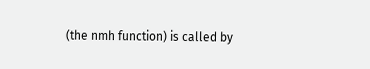(the nmh function) is called by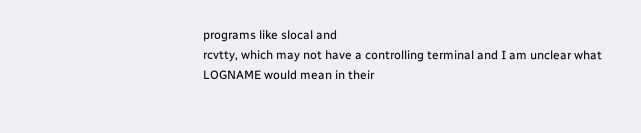programs like slocal and
rcvtty, which may not have a controlling terminal and I am unclear what
LOGNAME would mean in their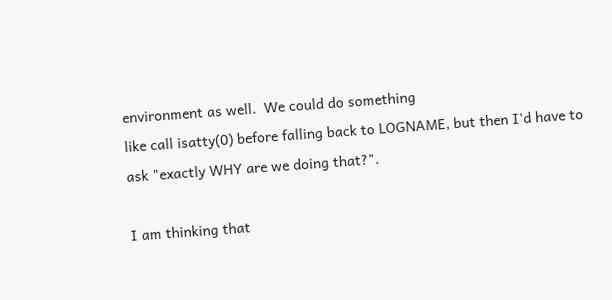environment as well.  We could do something
like call isatty(0) before falling back to LOGNAME, but then I'd have to
ask "exactly WHY are we doing that?".

I am thinking that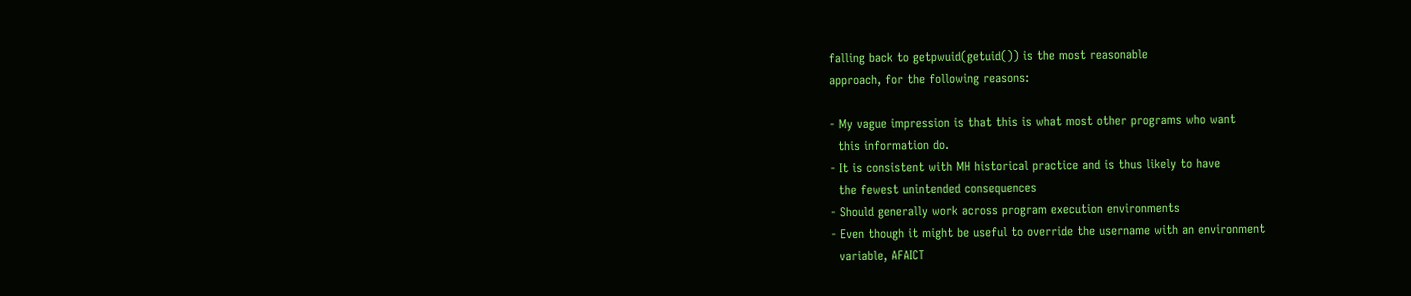falling back to getpwuid(getuid()) is the most reasonable
approach, for the following reasons:

- My vague impression is that this is what most other programs who want
  this information do.
- It is consistent with MH historical practice and is thus likely to have
  the fewest unintended consequences
- Should generally work across program execution environments
- Even though it might be useful to override the username with an environment
  variable, AFAICT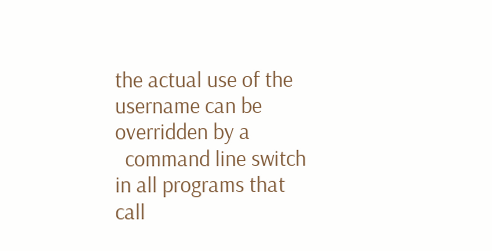the actual use of the username can be overridden by a
  command line switch in all programs that call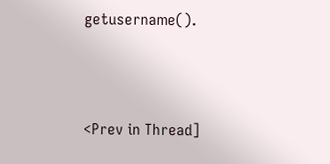getusername().




<Prev in Thread]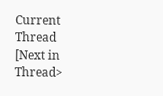Current Thread [Next in Thread>